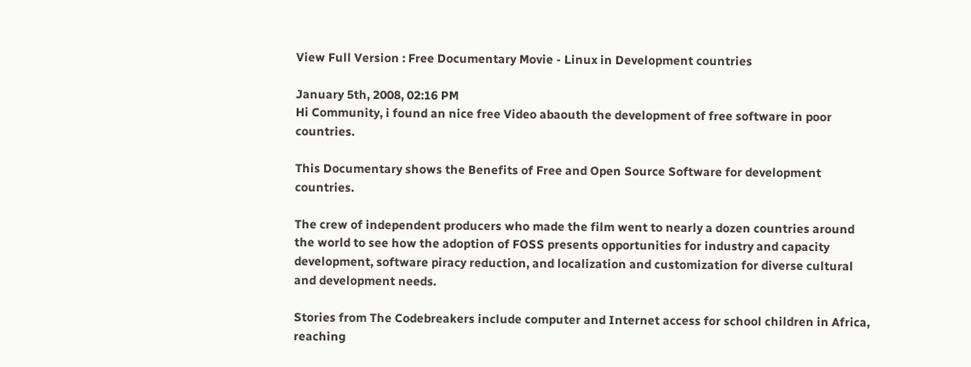View Full Version : Free Documentary Movie - Linux in Development countries

January 5th, 2008, 02:16 PM
Hi Community, i found an nice free Video abaouth the development of free software in poor countries.

This Documentary shows the Benefits of Free and Open Source Software for development countries.

The crew of independent producers who made the film went to nearly a dozen countries around the world to see how the adoption of FOSS presents opportunities for industry and capacity development, software piracy reduction, and localization and customization for diverse cultural and development needs.

Stories from The Codebreakers include computer and Internet access for school children in Africa, reaching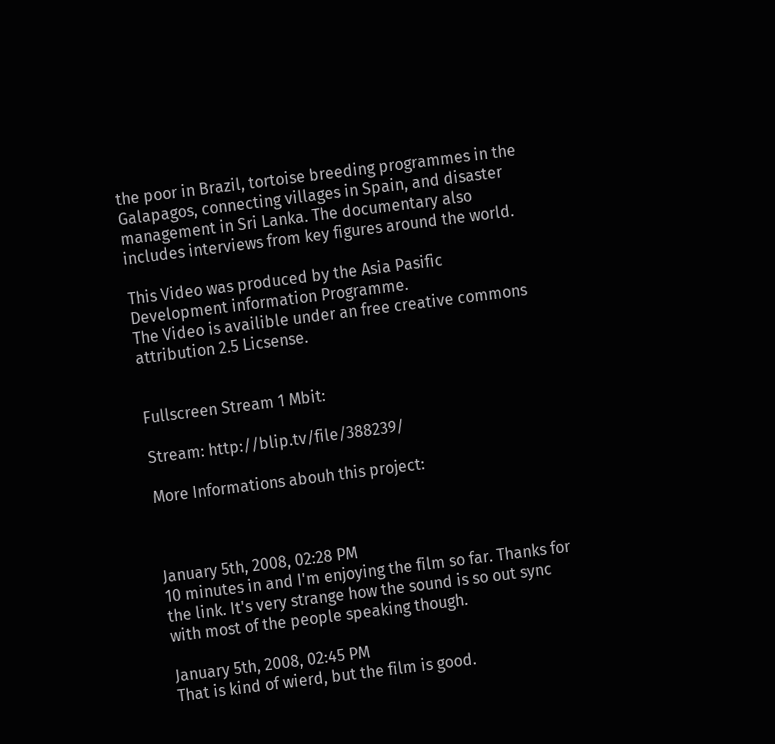the poor in Brazil, tortoise breeding programmes in the Galapagos, connecting villages in Spain, and disaster management in Sri Lanka. The documentary also includes interviews from key figures around the world.

This Video was produced by the Asia Pasific Development information Programme.
The Video is availible under an free creative commons attribution 2.5 Licsense.


Fullscreen Stream 1 Mbit:

Stream: http://blip.tv/file/388239/

More Informations abouh this project:



January 5th, 2008, 02:28 PM
10 minutes in and I'm enjoying the film so far. Thanks for the link. It's very strange how the sound is so out sync with most of the people speaking though.

January 5th, 2008, 02:45 PM
That is kind of wierd, but the film is good.